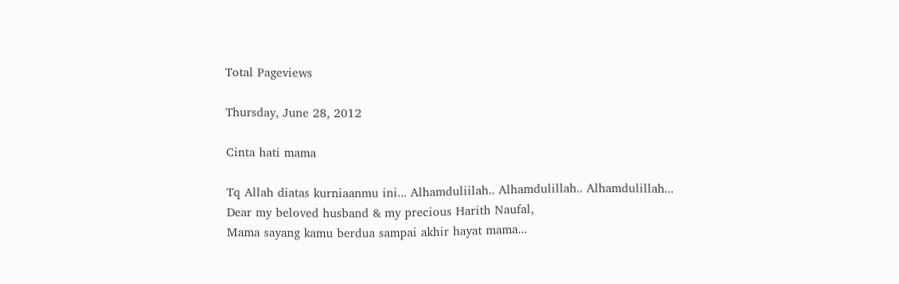Total Pageviews

Thursday, June 28, 2012

Cinta hati mama

Tq Allah diatas kurniaanmu ini... Alhamduliilah.. Alhamdulillah.. Alhamdulillah...
Dear my beloved husband & my precious Harith Naufal,
Mama sayang kamu berdua sampai akhir hayat mama...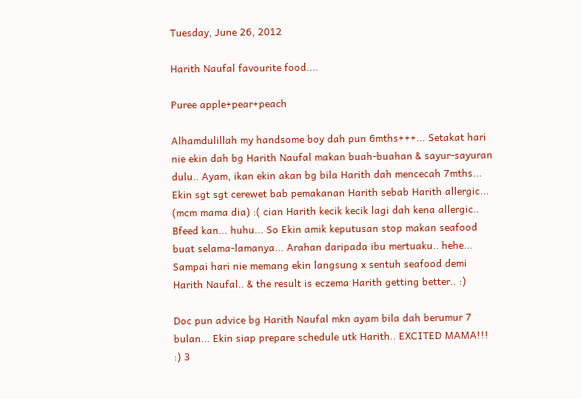Tuesday, June 26, 2012

Harith Naufal favourite food....

Puree apple+pear+peach

Alhamdulillah my handsome boy dah pun 6mths+++... Setakat hari nie ekin dah bg Harith Naufal makan buah-buahan & sayur-sayuran dulu.. Ayam, ikan ekin akan bg bila Harith dah mencecah 7mths... Ekin sgt sgt cerewet bab pemakanan Harith sebab Harith allergic... (mcm mama dia) :( cian Harith kecik kecik lagi dah kena allergic.. Bfeed kan... huhu... So Ekin amik keputusan stop makan seafood buat selama-lamanya... Arahan daripada ibu mertuaku.. hehe... Sampai hari nie memang ekin langsung x sentuh seafood demi Harith Naufal.. & the result is eczema Harith getting better.. :)

Doc pun advice bg Harith Naufal mkn ayam bila dah berumur 7 bulan... Ekin siap prepare schedule utk Harith.. EXCITED MAMA!!! :) 3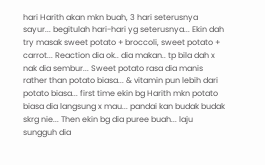hari Harith akan mkn buah, 3 hari seterusnya sayur... begitulah hari-hari yg seterusnya... Ekin dah try masak sweet potato + broccoli, sweet potato + carrot... Reaction dia ok.. dia makan.. tp bila dah x nak dia sembur... Sweet potato rasa dia manis rather than potato biasa... & vitamin pun lebih dari potato biasa... first time ekin bg Harith mkn potato biasa dia langsung x mau... pandai kan budak budak skrg nie... Then ekin bg dia puree buah... laju sungguh dia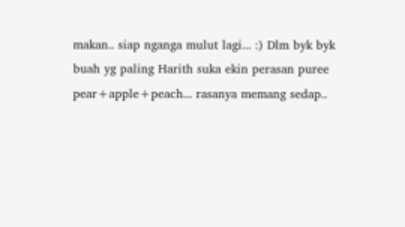makan.. siap nganga mulut lagi... :) Dlm byk byk buah yg paling Harith suka ekin perasan puree pear+apple+peach... rasanya memang sedap..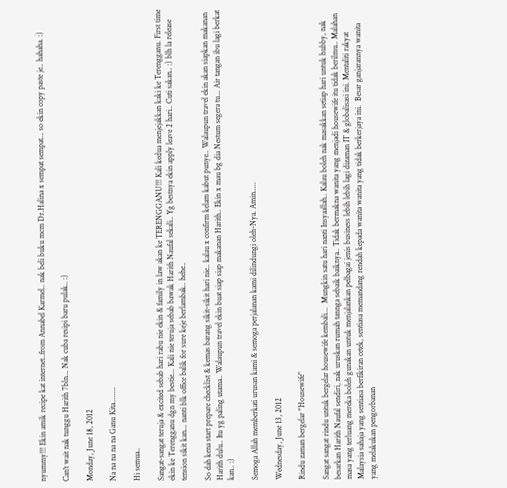nyummy!!! Ekin amik recipe kat internet..from Annabel Karmel.. nak beli buku mcm Dr.Halina x sempat sempat... so ekin copy paste je.. hahaha. :)

Can't wait nak tunggu Harith 7bln... Nak cuba resipi baru pulak.. :)

Monday, June 18, 2012

Na na na na na Ganu Kita........

Hi semua..

Sangat-sangat teruja & excited sebab hari rabu nie ekin & family in law akan ke TERENGGANU!!! Kali kedua menjejakkan kaki ke Terengganu. First time ekin ke Terengganu dgn my bestie... Kali nie teruja sebab bawak Harith Naufal sekali.. Yg bestnya ekin apply leave 2 hari.. Cuti sakan.. :) blh la release tension sikit kan... nanti blk office balik for sure keje berlambak.. hehe..

So dah kena start prepare checklist & kemas barang sikit-sikit hari nie.. kalau x confirm kelam kabut punye.. Walaupun travel ekin akan siapkan makanan Harith dulu.. Itu yg paling utama.. Walaupun travel ekin buat siap siap makanan Harith.. Ekin x mau bg dia Nestum segera tu... Air tangan ibu lagi berkat kan.. :)

Semoga Allah memberkati urusan kami & semoga perjalanan kami dilindungi oleh-Nya. Amin.....

Wednesday, June 13, 2012

Rindu zaman bergelar "Housewife"

Sangat sangat rindu untuk bergelar housewife kembali...  Mungkin satu hari nanti Insyaallah.. Kalau boleh nak masakkan setiap hari untuk hubby, nak besarkan Harith Naufal sendiri, nak uruskan rumah tannga sebaik baiknya.. Tidak bermakna wanita yang menjadi housewife itu tidak berilmu.. Malahan masa yang terluang mereka boleh gunakan untuk menjalankan pelbagai jenis business lebih lebih lagi dizaman IT & globalisasi ini. Mentaliti rakyat Malaysia sahaja yang sentiasa berfikiran cetek, sentiasa memandang rendah kepada wanita wanita yang tidak berkerjaya ini.  Besar ganjarannya wanita yang melakukan pengorbanan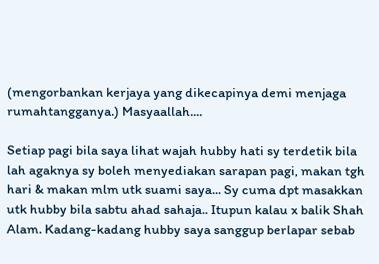(mengorbankan kerjaya yang dikecapinya demi menjaga rumahtangganya.) Masyaallah....

Setiap pagi bila saya lihat wajah hubby hati sy terdetik bila lah agaknya sy boleh menyediakan sarapan pagi, makan tgh hari & makan mlm utk suami saya... Sy cuma dpt masakkan utk hubby bila sabtu ahad sahaja.. Itupun kalau x balik Shah Alam. Kadang-kadang hubby saya sanggup berlapar sebab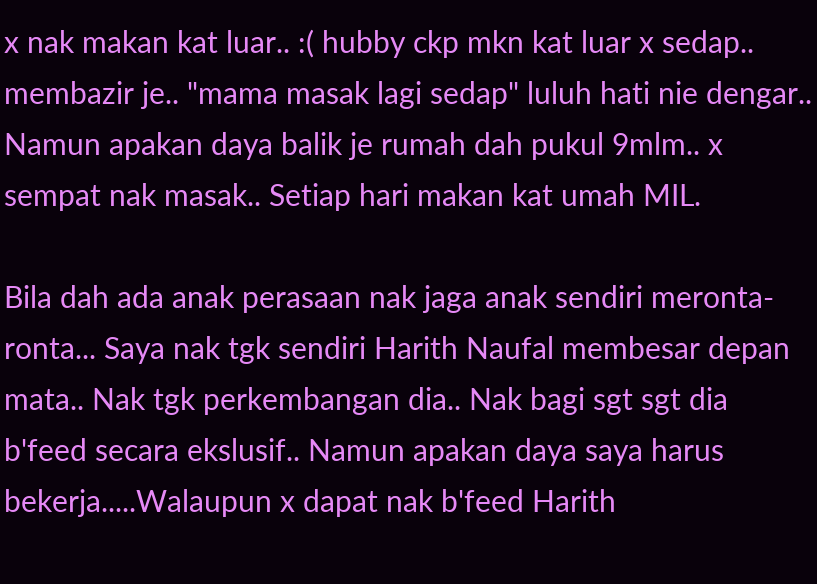x nak makan kat luar.. :( hubby ckp mkn kat luar x sedap.. membazir je.. "mama masak lagi sedap" luluh hati nie dengar.. Namun apakan daya balik je rumah dah pukul 9mlm.. x sempat nak masak.. Setiap hari makan kat umah MIL.

Bila dah ada anak perasaan nak jaga anak sendiri meronta-ronta... Saya nak tgk sendiri Harith Naufal membesar depan mata.. Nak tgk perkembangan dia.. Nak bagi sgt sgt dia b'feed secara ekslusif.. Namun apakan daya saya harus bekerja.....Walaupun x dapat nak b'feed Harith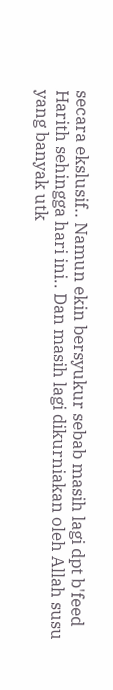secara ekslusif.. Namun ekin bersyukur sebab masih lagi dpt b'feed Harith sehingga hari ini.. Dan masih lagi dikurniakan oleh Allah susu yang banyak utk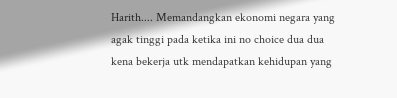Harith.... Memandangkan ekonomi negara yang agak tinggi pada ketika ini no choice dua dua kena bekerja utk mendapatkan kehidupan yang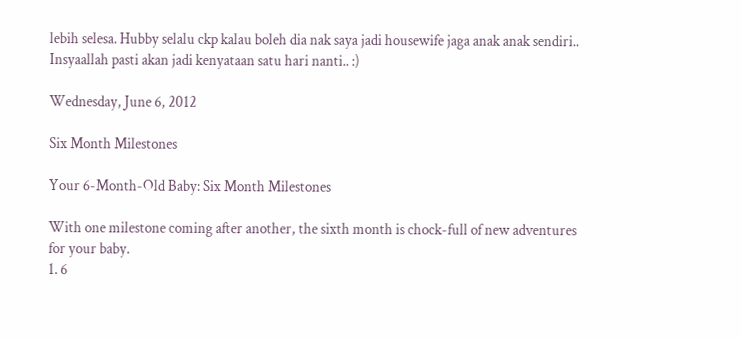lebih selesa. Hubby selalu ckp kalau boleh dia nak saya jadi housewife jaga anak anak sendiri.. Insyaallah pasti akan jadi kenyataan satu hari nanti.. :)

Wednesday, June 6, 2012

Six Month Milestones

Your 6-Month-Old Baby: Six Month Milestones

With one milestone coming after another, the sixth month is chock-full of new adventures for your baby.
1. 6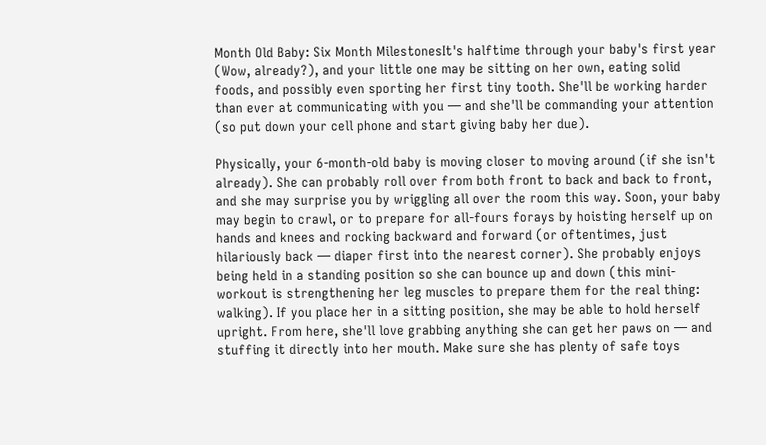Month Old Baby: Six Month MilestonesIt's halftime through your baby's first year (Wow, already?), and your little one may be sitting on her own, eating solid foods, and possibly even sporting her first tiny tooth. She'll be working harder than ever at communicating with you — and she'll be commanding your attention (so put down your cell phone and start giving baby her due).

Physically, your 6-month-old baby is moving closer to moving around (if she isn't already). She can probably roll over from both front to back and back to front, and she may surprise you by wriggling all over the room this way. Soon, your baby may begin to crawl, or to prepare for all-fours forays by hoisting herself up on hands and knees and rocking backward and forward (or oftentimes, just hilariously back — diaper first into the nearest corner). She probably enjoys being held in a standing position so she can bounce up and down (this mini-workout is strengthening her leg muscles to prepare them for the real thing: walking). If you place her in a sitting position, she may be able to hold herself upright. From here, she'll love grabbing anything she can get her paws on — and stuffing it directly into her mouth. Make sure she has plenty of safe toys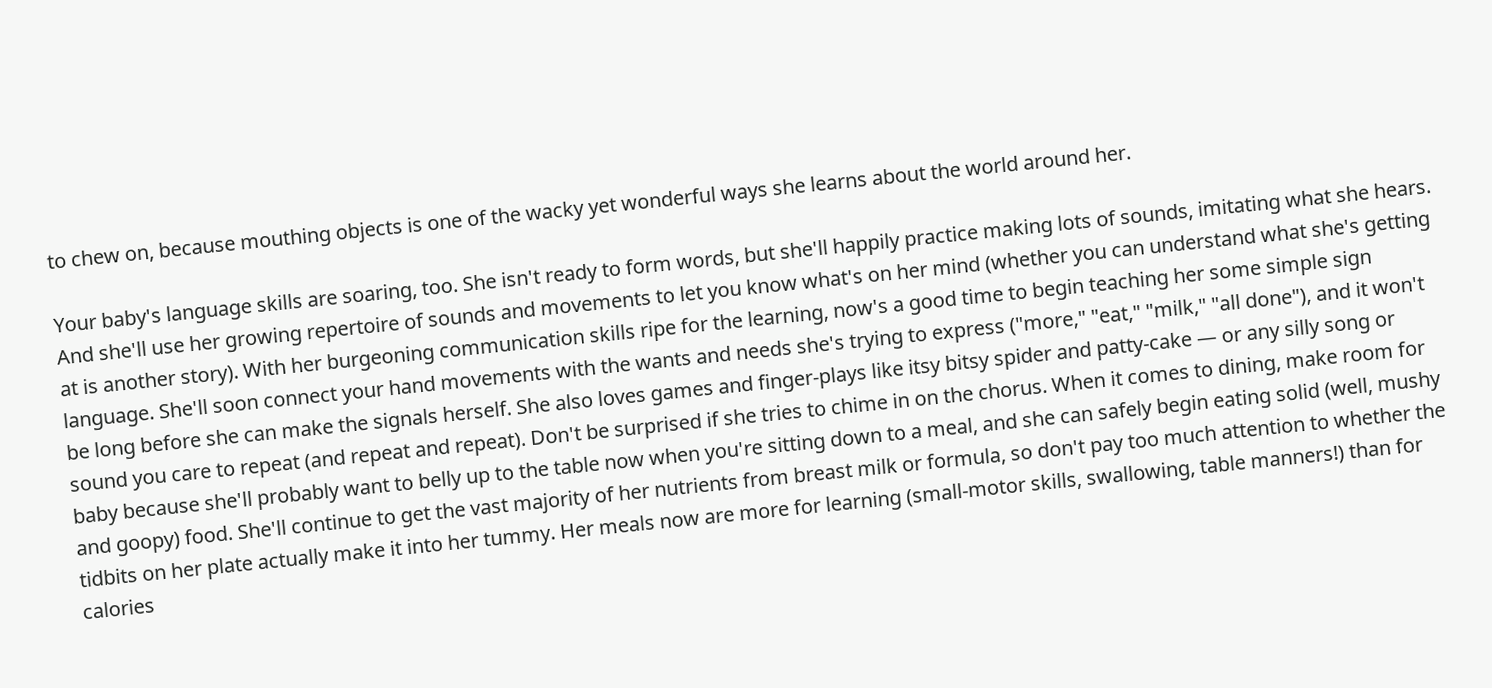to chew on, because mouthing objects is one of the wacky yet wonderful ways she learns about the world around her.

Your baby's language skills are soaring, too. She isn't ready to form words, but she'll happily practice making lots of sounds, imitating what she hears. And she'll use her growing repertoire of sounds and movements to let you know what's on her mind (whether you can understand what she's getting at is another story). With her burgeoning communication skills ripe for the learning, now's a good time to begin teaching her some simple sign language. She'll soon connect your hand movements with the wants and needs she's trying to express ("more," "eat," "milk," "all done"), and it won't be long before she can make the signals herself. She also loves games and finger-plays like itsy bitsy spider and patty-cake — or any silly song or sound you care to repeat (and repeat and repeat). Don't be surprised if she tries to chime in on the chorus. When it comes to dining, make room for baby because she'll probably want to belly up to the table now when you're sitting down to a meal, and she can safely begin eating solid (well, mushy and goopy) food. She'll continue to get the vast majority of her nutrients from breast milk or formula, so don't pay too much attention to whether the tidbits on her plate actually make it into her tummy. Her meals now are more for learning (small-motor skills, swallowing, table manners!) than for calories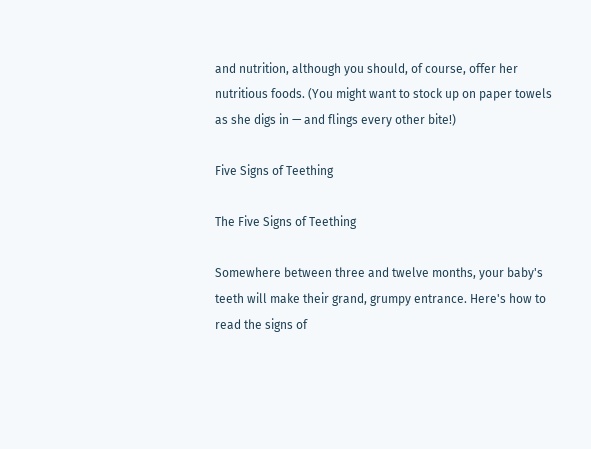and nutrition, although you should, of course, offer her nutritious foods. (You might want to stock up on paper towels as she digs in — and flings every other bite!)

Five Signs of Teething

The Five Signs of Teething

Somewhere between three and twelve months, your baby's teeth will make their grand, grumpy entrance. Here's how to read the signs of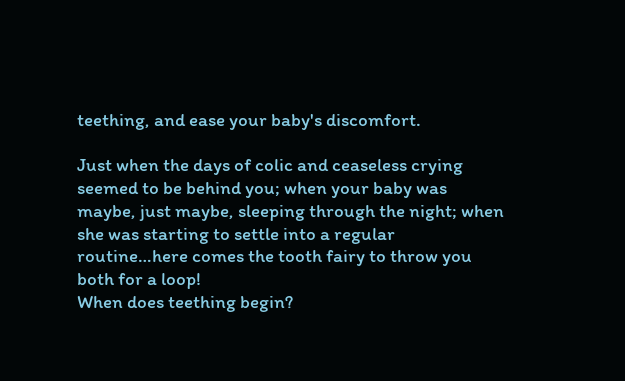teething, and ease your baby's discomfort.

Just when the days of colic and ceaseless crying seemed to be behind you; when your baby was maybe, just maybe, sleeping through the night; when she was starting to settle into a regular routine…here comes the tooth fairy to throw you both for a loop!
When does teething begin?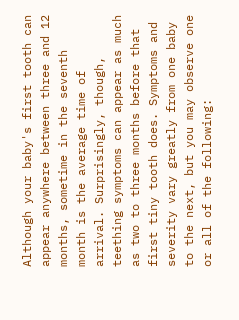Although your baby's first tooth can appear anywhere between three and 12 months, sometime in the seventh month is the average time of arrival. Surprisingly, though, teething symptoms can appear as much as two to three months before that first tiny tooth does. Symptoms and severity vary greatly from one baby to the next, but you may observe one or all of the following: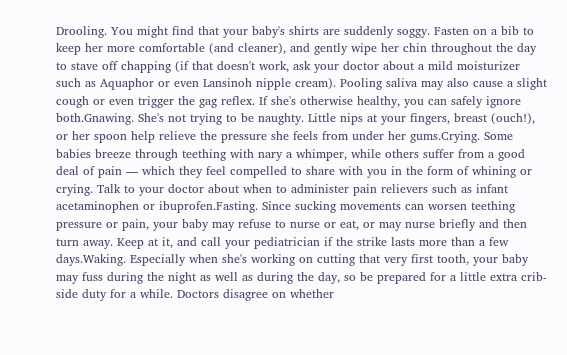Drooling. You might find that your baby's shirts are suddenly soggy. Fasten on a bib to keep her more comfortable (and cleaner), and gently wipe her chin throughout the day to stave off chapping (if that doesn't work, ask your doctor about a mild moisturizer such as Aquaphor or even Lansinoh nipple cream). Pooling saliva may also cause a slight cough or even trigger the gag reflex. If she's otherwise healthy, you can safely ignore both.Gnawing. She's not trying to be naughty. Little nips at your fingers, breast (ouch!), or her spoon help relieve the pressure she feels from under her gums.Crying. Some babies breeze through teething with nary a whimper, while others suffer from a good deal of pain — which they feel compelled to share with you in the form of whining or crying. Talk to your doctor about when to administer pain relievers such as infant acetaminophen or ibuprofen.Fasting. Since sucking movements can worsen teething pressure or pain, your baby may refuse to nurse or eat, or may nurse briefly and then turn away. Keep at it, and call your pediatrician if the strike lasts more than a few days.Waking. Especially when she's working on cutting that very first tooth, your baby may fuss during the night as well as during the day, so be prepared for a little extra crib-side duty for a while. Doctors disagree on whether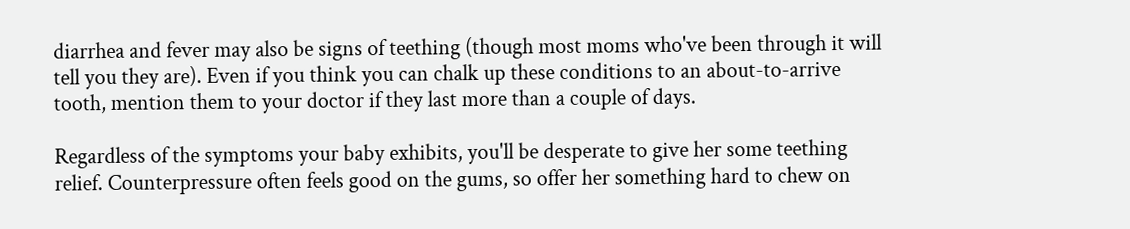diarrhea and fever may also be signs of teething (though most moms who've been through it will tell you they are). Even if you think you can chalk up these conditions to an about-to-arrive tooth, mention them to your doctor if they last more than a couple of days.

Regardless of the symptoms your baby exhibits, you'll be desperate to give her some teething relief. Counterpressure often feels good on the gums, so offer her something hard to chew on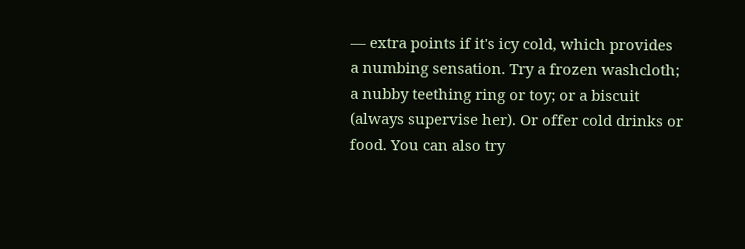— extra points if it's icy cold, which provides a numbing sensation. Try a frozen washcloth; a nubby teething ring or toy; or a biscuit (always supervise her). Or offer cold drinks or food. You can also try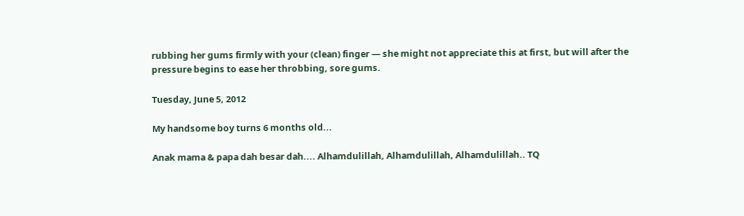rubbing her gums firmly with your (clean) finger — she might not appreciate this at first, but will after the pressure begins to ease her throbbing, sore gums.

Tuesday, June 5, 2012

My handsome boy turns 6 months old...

Anak mama & papa dah besar dah.... Alhamdulillah, Alhamdulillah, Alhamdulillah.. TQ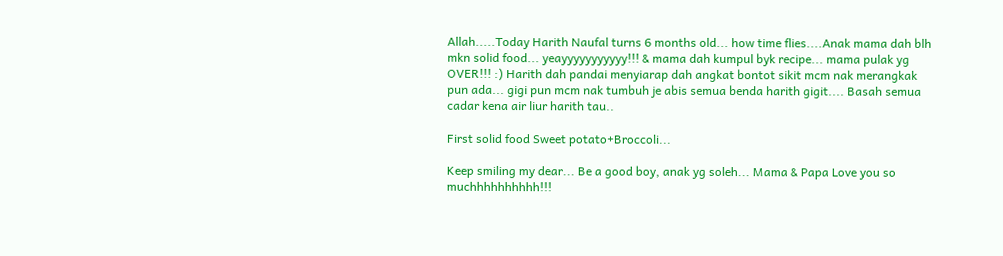Allah.....Today Harith Naufal turns 6 months old... how time flies....Anak mama dah blh mkn solid food... yeayyyyyyyyyyy!!! & mama dah kumpul byk recipe... mama pulak yg OVER!!! :) Harith dah pandai menyiarap dah angkat bontot sikit mcm nak merangkak pun ada... gigi pun mcm nak tumbuh je abis semua benda harith gigit.... Basah semua cadar kena air liur harith tau..

First solid food Sweet potato+Broccoli...

Keep smiling my dear... Be a good boy, anak yg soleh... Mama & Papa Love you so muchhhhhhhhhh!!!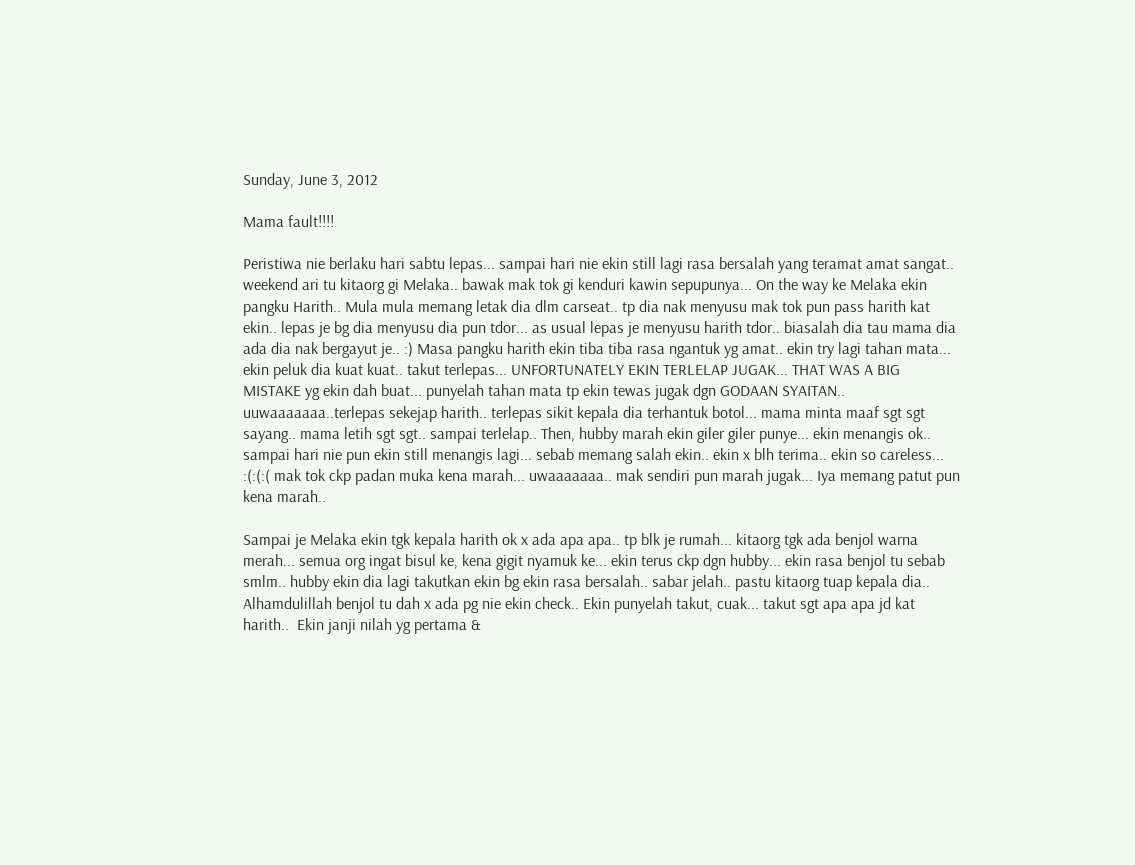Sunday, June 3, 2012

Mama fault!!!!

Peristiwa nie berlaku hari sabtu lepas... sampai hari nie ekin still lagi rasa bersalah yang teramat amat sangat..  weekend ari tu kitaorg gi Melaka.. bawak mak tok gi kenduri kawin sepupunya... On the way ke Melaka ekin pangku Harith.. Mula mula memang letak dia dlm carseat.. tp dia nak menyusu mak tok pun pass harith kat ekin.. lepas je bg dia menyusu dia pun tdor... as usual lepas je menyusu harith tdor.. biasalah dia tau mama dia ada dia nak bergayut je.. :) Masa pangku harith ekin tiba tiba rasa ngantuk yg amat.. ekin try lagi tahan mata... ekin peluk dia kuat kuat.. takut terlepas... UNFORTUNATELY EKIN TERLELAP JUGAK... THAT WAS A BIG MISTAKE yg ekin dah buat... punyelah tahan mata tp ekin tewas jugak dgn GODAAN SYAITAN.. uuwaaaaaaa..terlepas sekejap harith.. terlepas sikit kepala dia terhantuk botol... mama minta maaf sgt sgt sayang.. mama letih sgt sgt.. sampai terlelap.. Then, hubby marah ekin giler giler punye... ekin menangis ok.. sampai hari nie pun ekin still menangis lagi... sebab memang salah ekin.. ekin x blh terima.. ekin so careless... :(:(:( mak tok ckp padan muka kena marah... uwaaaaaaa.. mak sendiri pun marah jugak... Iya memang patut pun kena marah..

Sampai je Melaka ekin tgk kepala harith ok x ada apa apa.. tp blk je rumah... kitaorg tgk ada benjol warna merah... semua org ingat bisul ke, kena gigit nyamuk ke... ekin terus ckp dgn hubby... ekin rasa benjol tu sebab smlm.. hubby ekin dia lagi takutkan ekin bg ekin rasa bersalah.. sabar jelah.. pastu kitaorg tuap kepala dia.. Alhamdulillah benjol tu dah x ada pg nie ekin check.. Ekin punyelah takut, cuak... takut sgt apa apa jd kat harith..  Ekin janji nilah yg pertama &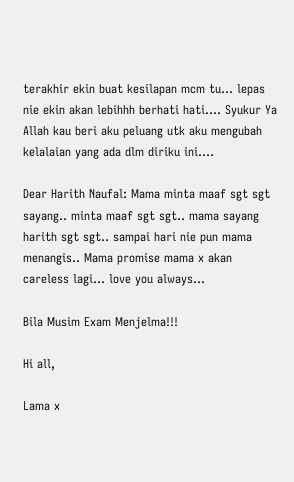terakhir ekin buat kesilapan mcm tu... lepas nie ekin akan lebihhh berhati hati.... Syukur Ya Allah kau beri aku peluang utk aku mengubah kelalaian yang ada dlm diriku ini....

Dear Harith Naufal: Mama minta maaf sgt sgt sayang.. minta maaf sgt sgt.. mama sayang harith sgt sgt.. sampai hari nie pun mama menangis.. Mama promise mama x akan careless lagi... love you always...

Bila Musim Exam Menjelma!!!

Hi all,

Lama x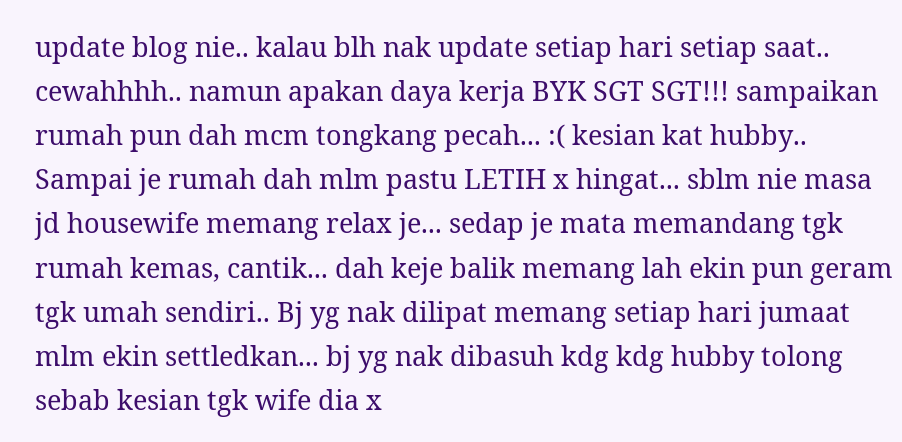update blog nie.. kalau blh nak update setiap hari setiap saat.. cewahhhh.. namun apakan daya kerja BYK SGT SGT!!! sampaikan rumah pun dah mcm tongkang pecah... :( kesian kat hubby.. Sampai je rumah dah mlm pastu LETIH x hingat... sblm nie masa jd housewife memang relax je... sedap je mata memandang tgk rumah kemas, cantik... dah keje balik memang lah ekin pun geram tgk umah sendiri.. Bj yg nak dilipat memang setiap hari jumaat mlm ekin settledkan... bj yg nak dibasuh kdg kdg hubby tolong sebab kesian tgk wife dia x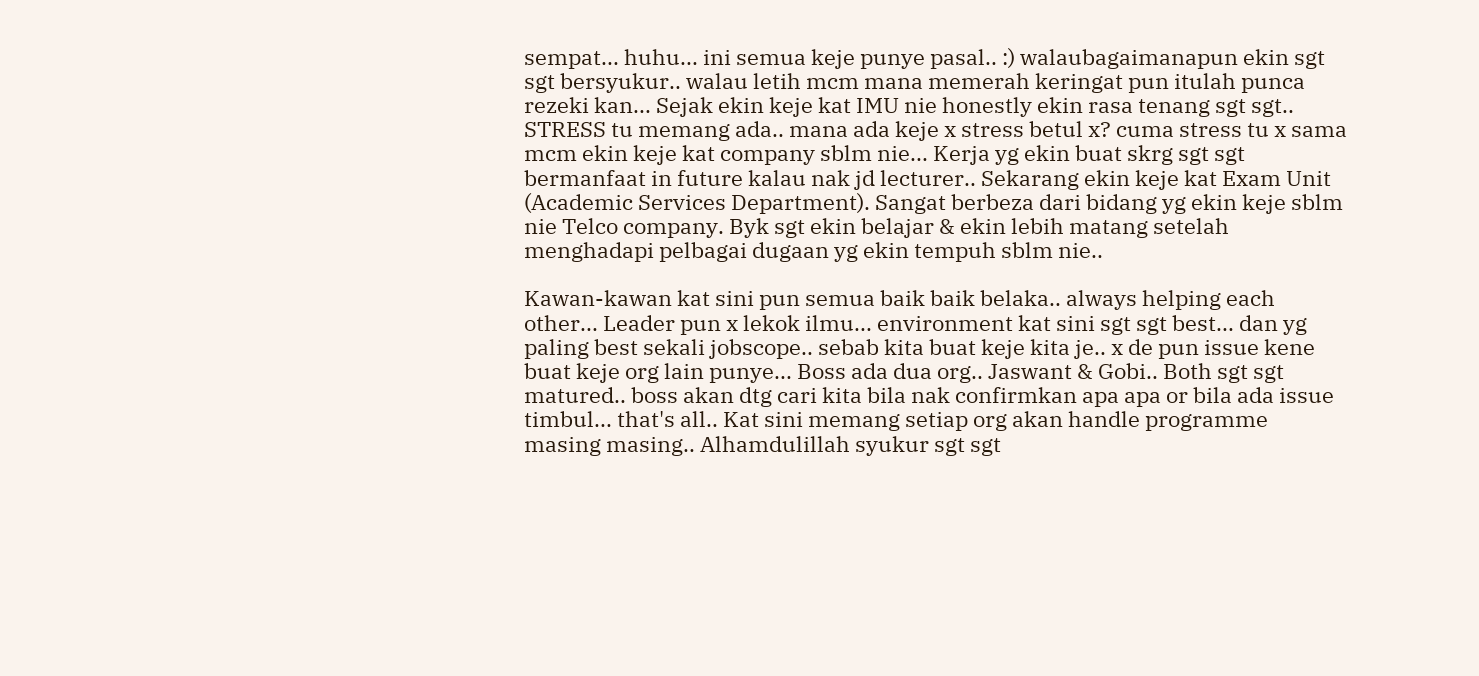sempat... huhu... ini semua keje punye pasal.. :) walaubagaimanapun ekin sgt sgt bersyukur.. walau letih mcm mana memerah keringat pun itulah punca rezeki kan... Sejak ekin keje kat IMU nie honestly ekin rasa tenang sgt sgt.. STRESS tu memang ada.. mana ada keje x stress betul x? cuma stress tu x sama mcm ekin keje kat company sblm nie... Kerja yg ekin buat skrg sgt sgt bermanfaat in future kalau nak jd lecturer.. Sekarang ekin keje kat Exam Unit (Academic Services Department). Sangat berbeza dari bidang yg ekin keje sblm nie Telco company. Byk sgt ekin belajar & ekin lebih matang setelah menghadapi pelbagai dugaan yg ekin tempuh sblm nie..

Kawan-kawan kat sini pun semua baik baik belaka.. always helping each other... Leader pun x lekok ilmu... environment kat sini sgt sgt best... dan yg paling best sekali jobscope.. sebab kita buat keje kita je.. x de pun issue kene buat keje org lain punye... Boss ada dua org.. Jaswant & Gobi.. Both sgt sgt matured.. boss akan dtg cari kita bila nak confirmkan apa apa or bila ada issue timbul... that's all.. Kat sini memang setiap org akan handle programme masing masing.. Alhamdulillah syukur sgt sgt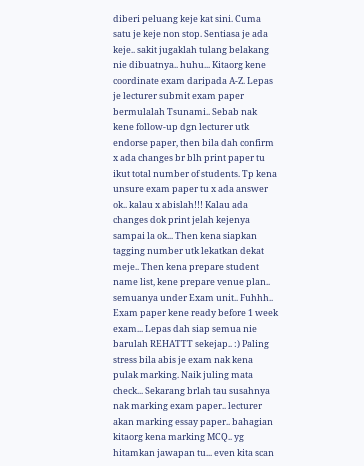diberi peluang keje kat sini. Cuma satu je keje non stop. Sentiasa je ada keje.. sakit jugaklah tulang belakang nie dibuatnya.. huhu... Kitaorg kene coordinate exam daripada A-Z. Lepas je lecturer submit exam paper bermulalah Tsunami.. Sebab nak kene follow-up dgn lecturer utk endorse paper, then bila dah confirm x ada changes br blh print paper tu ikut total number of students. Tp kena unsure exam paper tu x ada answer ok.. kalau x abislah!!! Kalau ada changes dok print jelah kejenya sampai la ok... Then kena siapkan tagging number utk lekatkan dekat meje.. Then kena prepare student name list, kene prepare venue plan.. semuanya under Exam unit.. Fuhhh.. Exam paper kene ready before 1 week exam... Lepas dah siap semua nie barulah REHATTT sekejap.. :) Paling stress bila abis je exam nak kena pulak marking. Naik juling mata check... Sekarang brlah tau susahnya nak marking exam paper.. lecturer akan marking essay paper.. bahagian kitaorg kena marking MCQ.. yg hitamkan jawapan tu... even kita scan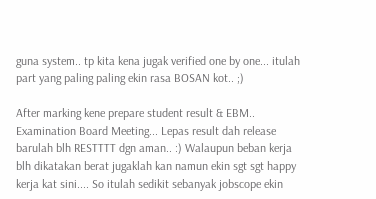guna system.. tp kita kena jugak verified one by one... itulah part yang paling paling ekin rasa BOSAN kot.. ;)

After marking kene prepare student result & EBM..  Examination Board Meeting... Lepas result dah release barulah blh RESTTTT dgn aman.. :) Walaupun beban kerja blh dikatakan berat jugaklah kan namun ekin sgt sgt happy kerja kat sini.... So itulah sedikit sebanyak jobscope ekin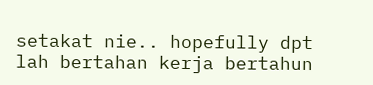setakat nie.. hopefully dpt lah bertahan kerja bertahun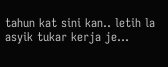tahun kat sini kan.. letih la asyik tukar kerja je...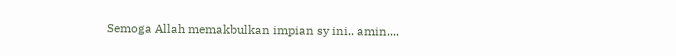Semoga Allah memakbulkan impian sy ini.. amin....